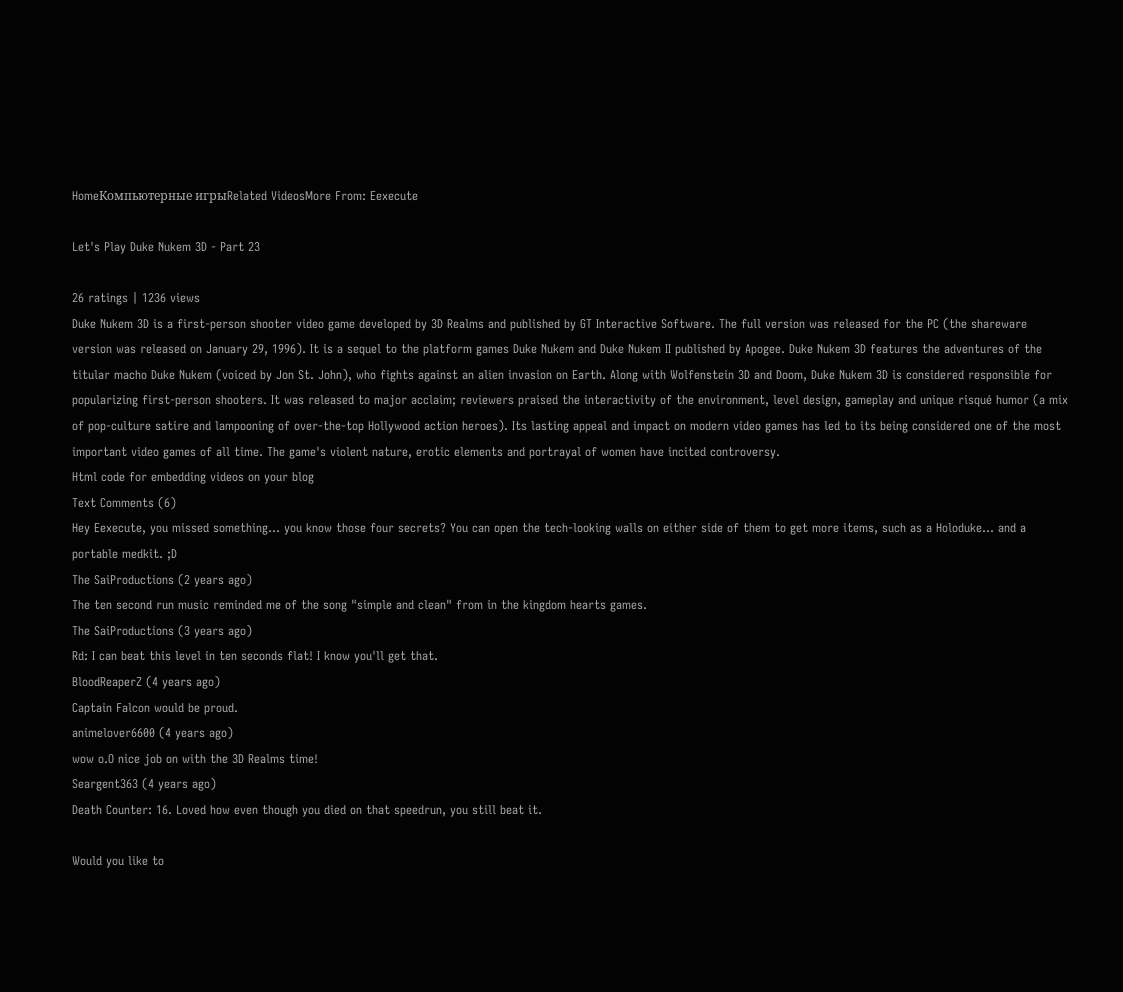HomeКомпьютерные игрыRelated VideosMore From: Eexecute

Let's Play Duke Nukem 3D - Part 23

26 ratings | 1236 views
Duke Nukem 3D is a first-person shooter video game developed by 3D Realms and published by GT Interactive Software. The full version was released for the PC (the shareware version was released on January 29, 1996). It is a sequel to the platform games Duke Nukem and Duke Nukem II published by Apogee. Duke Nukem 3D features the adventures of the titular macho Duke Nukem (voiced by Jon St. John), who fights against an alien invasion on Earth. Along with Wolfenstein 3D and Doom, Duke Nukem 3D is considered responsible for popularizing first-person shooters. It was released to major acclaim; reviewers praised the interactivity of the environment, level design, gameplay and unique risqué humor (a mix of pop-culture satire and lampooning of over-the-top Hollywood action heroes). Its lasting appeal and impact on modern video games has led to its being considered one of the most important video games of all time. The game's violent nature, erotic elements and portrayal of women have incited controversy.
Html code for embedding videos on your blog
Text Comments (6)
Hey Eexecute, you missed something... you know those four secrets? You can open the tech-looking walls on either side of them to get more items, such as a Holoduke... and a portable medkit. ;D
The SaiProductions (2 years ago)
The ten second run music reminded me of the song "simple and clean" from in the kingdom hearts games.
The SaiProductions (3 years ago)
Rd: I can beat this level in ten seconds flat! I know you'll get that.
BloodReaperZ (4 years ago)
Captain Falcon would be proud.
animelover6600 (4 years ago)
wow o.O nice job on with the 3D Realms time!
Seargent363 (4 years ago)
Death Counter: 16. Loved how even though you died on that speedrun, you still beat it.

Would you like to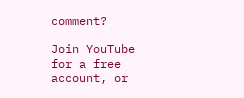comment?

Join YouTube for a free account, or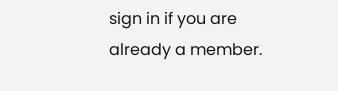sign in if you are already a member.